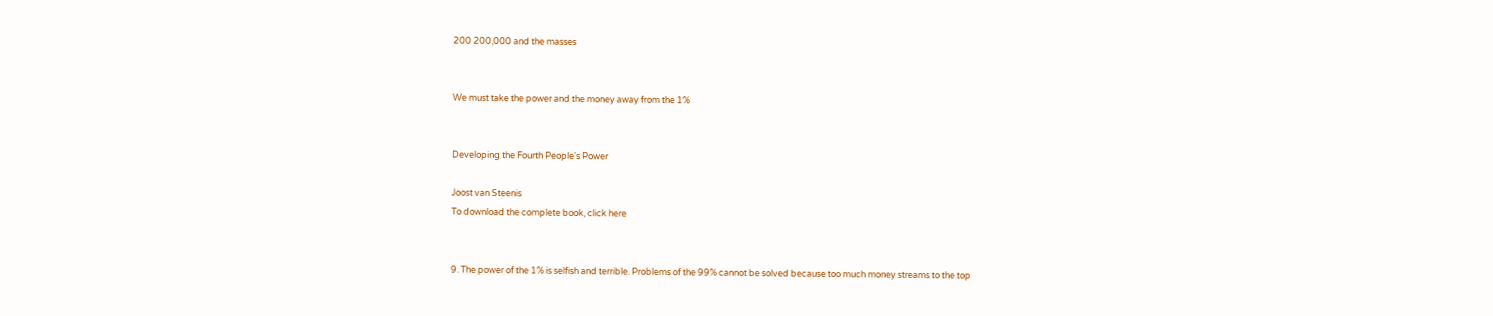200 200,000 and the masses


We must take the power and the money away from the 1%


Developing the Fourth People's Power

Joost van Steenis
To download the complete book, click here


9. The power of the 1% is selfish and terrible. Problems of the 99% cannot be solved because too much money streams to the top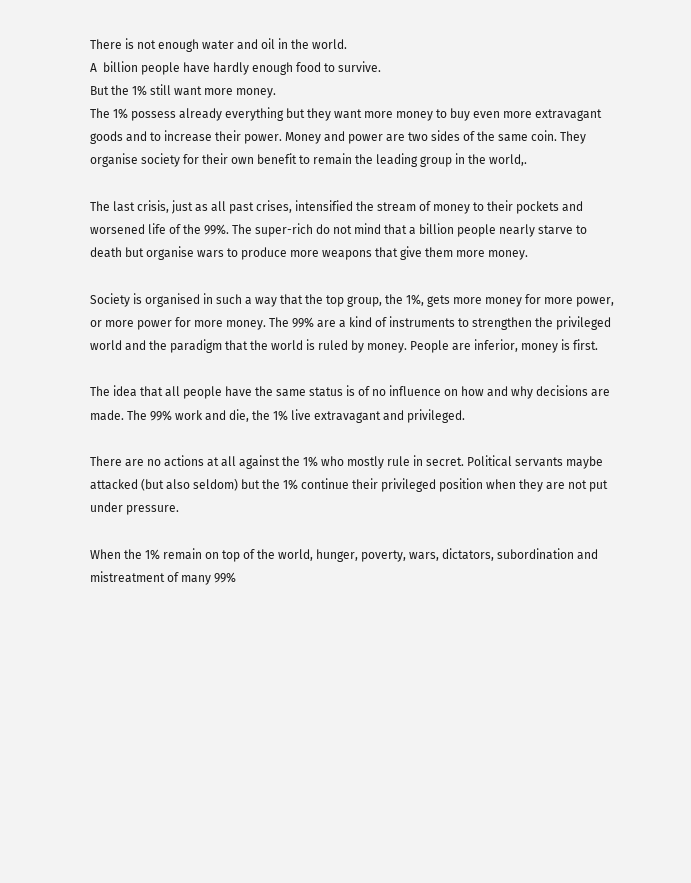There is not enough water and oil in the world.
A  billion people have hardly enough food to survive.
But the 1% still want more money.
The 1% possess already everything but they want more money to buy even more extravagant goods and to increase their power. Money and power are two sides of the same coin. They organise society for their own benefit to remain the leading group in the world,.

The last crisis, just as all past crises, intensified the stream of money to their pockets and worsened life of the 99%. The super-rich do not mind that a billion people nearly starve to death but organise wars to produce more weapons that give them more money.

Society is organised in such a way that the top group, the 1%, gets more money for more power, or more power for more money. The 99% are a kind of instruments to strengthen the privileged world and the paradigm that the world is ruled by money. People are inferior, money is first.

The idea that all people have the same status is of no influence on how and why decisions are made. The 99% work and die, the 1% live extravagant and privileged.

There are no actions at all against the 1% who mostly rule in secret. Political servants maybe attacked (but also seldom) but the 1% continue their privileged position when they are not put under pressure.

When the 1% remain on top of the world, hunger, poverty, wars, dictators, subordination and mistreatment of many 99%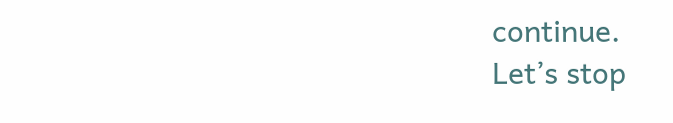continue.
Let’s stop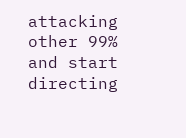attacking other 99% and start directing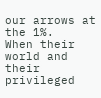our arrows at the 1%.
When their world and their privileged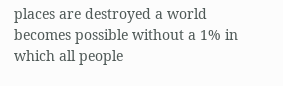places are destroyed a world becomes possible without a 1% in which all people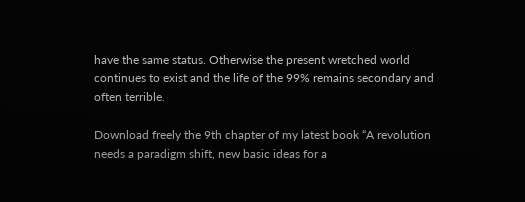have the same status. Otherwise the present wretched world continues to exist and the life of the 99% remains secondary and often terrible.

Download freely the 9th chapter of my latest book “A revolution needs a paradigm shift, new basic ideas for a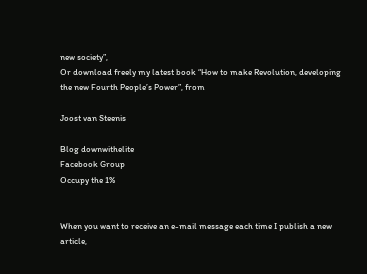new society”,
Or download freely my latest book “How to make Revolution, developing the new Fourth People’s Power”, from

Joost van Steenis

Blog downwithelite
Facebook Group
Occupy the 1%


When you want to receive an e-mail message each time I publish a new article,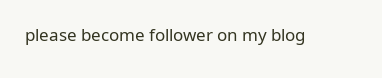please become follower on my blog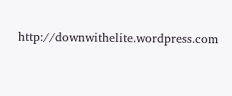http://downwithelite.wordpress.com